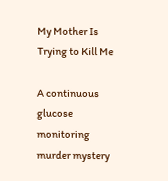My Mother Is Trying to Kill Me

A continuous glucose monitoring murder mystery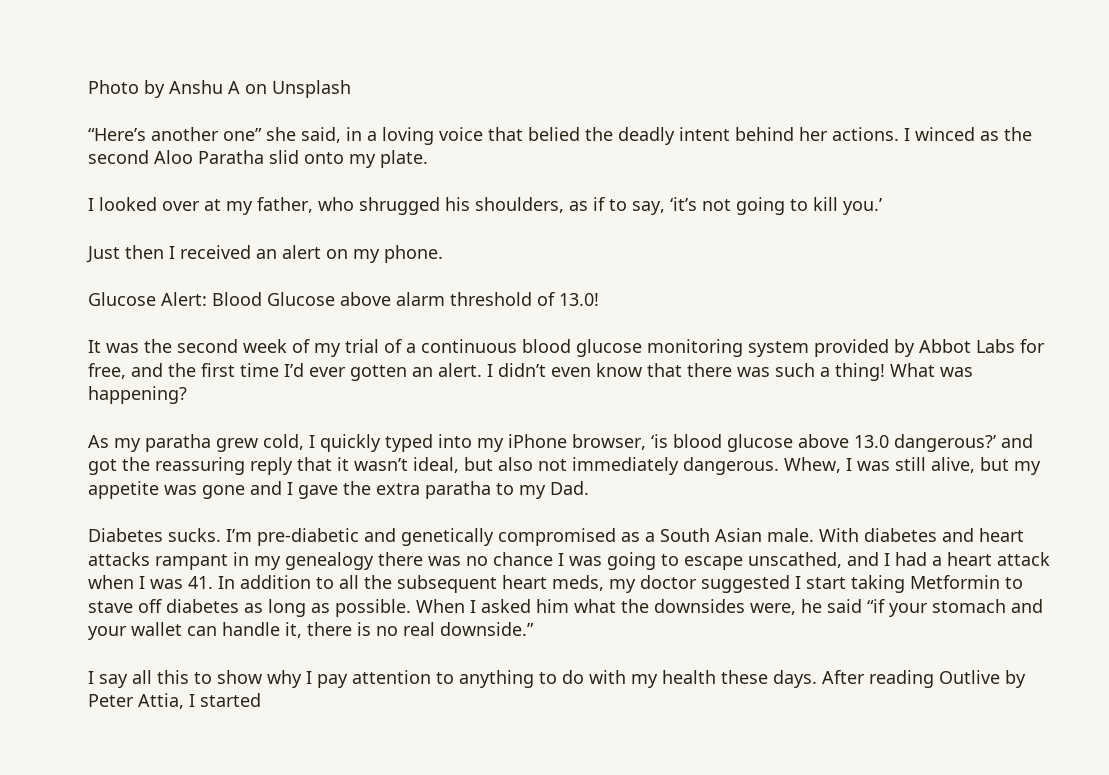Photo by Anshu A on Unsplash

“Here’s another one” she said, in a loving voice that belied the deadly intent behind her actions. I winced as the second Aloo Paratha slid onto my plate.

I looked over at my father, who shrugged his shoulders, as if to say, ‘it’s not going to kill you.’

Just then I received an alert on my phone.

Glucose Alert: Blood Glucose above alarm threshold of 13.0!

It was the second week of my trial of a continuous blood glucose monitoring system provided by Abbot Labs for free, and the first time I’d ever gotten an alert. I didn’t even know that there was such a thing! What was happening?

As my paratha grew cold, I quickly typed into my iPhone browser, ‘is blood glucose above 13.0 dangerous?’ and got the reassuring reply that it wasn’t ideal, but also not immediately dangerous. Whew, I was still alive, but my appetite was gone and I gave the extra paratha to my Dad.

Diabetes sucks. I’m pre-diabetic and genetically compromised as a South Asian male. With diabetes and heart attacks rampant in my genealogy there was no chance I was going to escape unscathed, and I had a heart attack when I was 41. In addition to all the subsequent heart meds, my doctor suggested I start taking Metformin to stave off diabetes as long as possible. When I asked him what the downsides were, he said “if your stomach and your wallet can handle it, there is no real downside.”

I say all this to show why I pay attention to anything to do with my health these days. After reading Outlive by Peter Attia, I started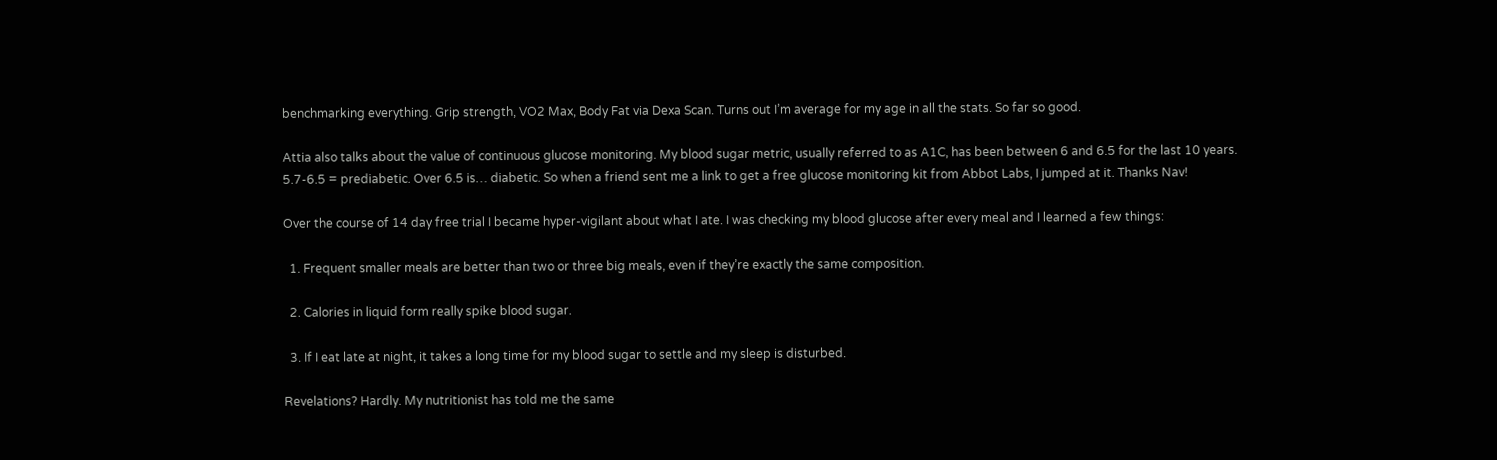benchmarking everything. Grip strength, VO2 Max, Body Fat via Dexa Scan. Turns out I’m average for my age in all the stats. So far so good.

Attia also talks about the value of continuous glucose monitoring. My blood sugar metric, usually referred to as A1C, has been between 6 and 6.5 for the last 10 years. 5.7-6.5 = prediabetic. Over 6.5 is… diabetic. So when a friend sent me a link to get a free glucose monitoring kit from Abbot Labs, I jumped at it. Thanks Nav!

Over the course of 14 day free trial I became hyper-vigilant about what I ate. I was checking my blood glucose after every meal and I learned a few things:

  1. Frequent smaller meals are better than two or three big meals, even if they’re exactly the same composition.

  2. Calories in liquid form really spike blood sugar.

  3. If I eat late at night, it takes a long time for my blood sugar to settle and my sleep is disturbed.

Revelations? Hardly. My nutritionist has told me the same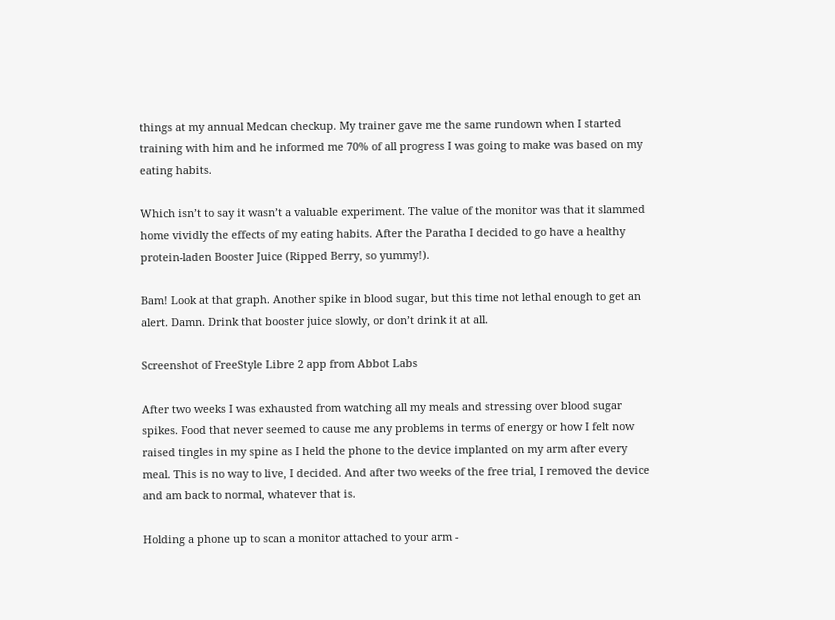things at my annual Medcan checkup. My trainer gave me the same rundown when I started training with him and he informed me 70% of all progress I was going to make was based on my eating habits.

Which isn’t to say it wasn’t a valuable experiment. The value of the monitor was that it slammed home vividly the effects of my eating habits. After the Paratha I decided to go have a healthy protein-laden Booster Juice (Ripped Berry, so yummy!).

Bam! Look at that graph. Another spike in blood sugar, but this time not lethal enough to get an alert. Damn. Drink that booster juice slowly, or don’t drink it at all.

Screenshot of FreeStyle Libre 2 app from Abbot Labs

After two weeks I was exhausted from watching all my meals and stressing over blood sugar spikes. Food that never seemed to cause me any problems in terms of energy or how I felt now raised tingles in my spine as I held the phone to the device implanted on my arm after every meal. This is no way to live, I decided. And after two weeks of the free trial, I removed the device and am back to normal, whatever that is.

Holding a phone up to scan a monitor attached to your arm -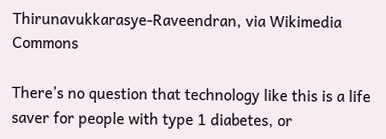Thirunavukkarasye-Raveendran, via Wikimedia Commons

There’s no question that technology like this is a life saver for people with type 1 diabetes, or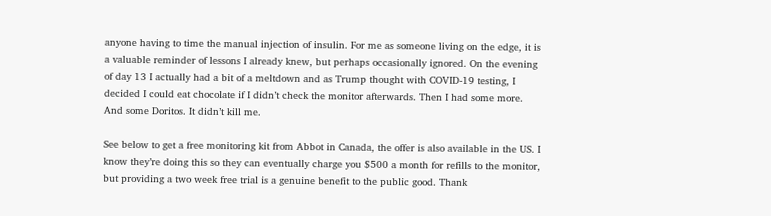anyone having to time the manual injection of insulin. For me as someone living on the edge, it is a valuable reminder of lessons I already knew, but perhaps occasionally ignored. On the evening of day 13 I actually had a bit of a meltdown and as Trump thought with COVID-19 testing, I decided I could eat chocolate if I didn’t check the monitor afterwards. Then I had some more. And some Doritos. It didn’t kill me.

See below to get a free monitoring kit from Abbot in Canada, the offer is also available in the US. I know they’re doing this so they can eventually charge you $500 a month for refills to the monitor, but providing a two week free trial is a genuine benefit to the public good. Thank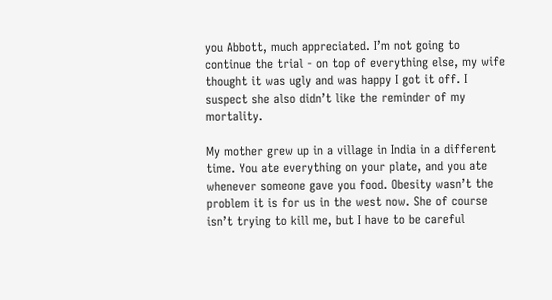you Abbott, much appreciated. I’m not going to continue the trial - on top of everything else, my wife thought it was ugly and was happy I got it off. I suspect she also didn’t like the reminder of my mortality.

My mother grew up in a village in India in a different time. You ate everything on your plate, and you ate whenever someone gave you food. Obesity wasn’t the problem it is for us in the west now. She of course isn’t trying to kill me, but I have to be careful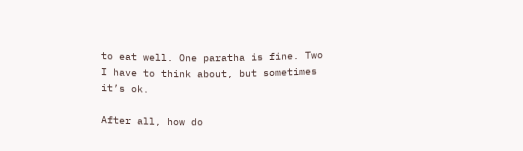to eat well. One paratha is fine. Two I have to think about, but sometimes it’s ok.

After all, how do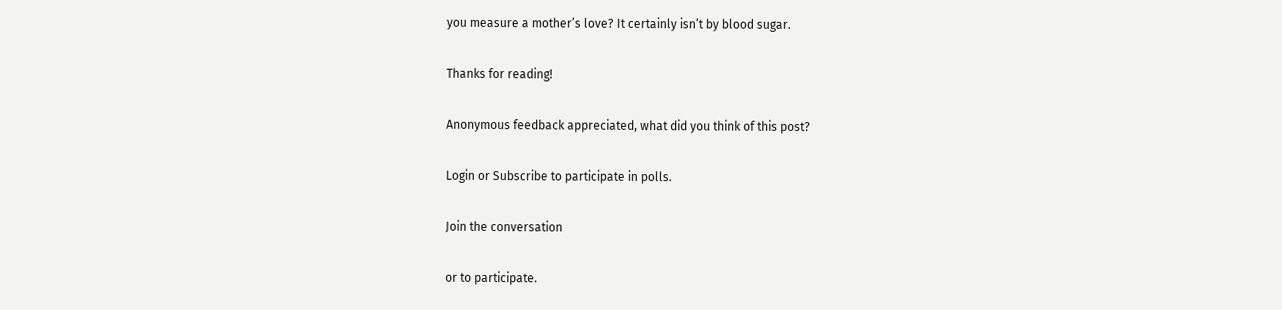you measure a mother’s love? It certainly isn’t by blood sugar.

Thanks for reading!

Anonymous feedback appreciated, what did you think of this post?

Login or Subscribe to participate in polls.

Join the conversation

or to participate.